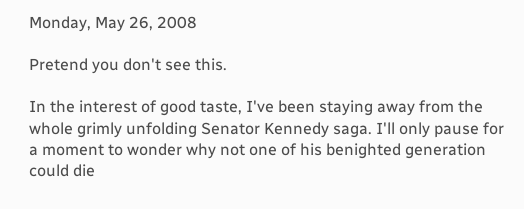Monday, May 26, 2008

Pretend you don't see this.

In the interest of good taste, I've been staying away from the whole grimly unfolding Senator Kennedy saga. I'll only pause for a moment to wonder why not one of his benighted generation could die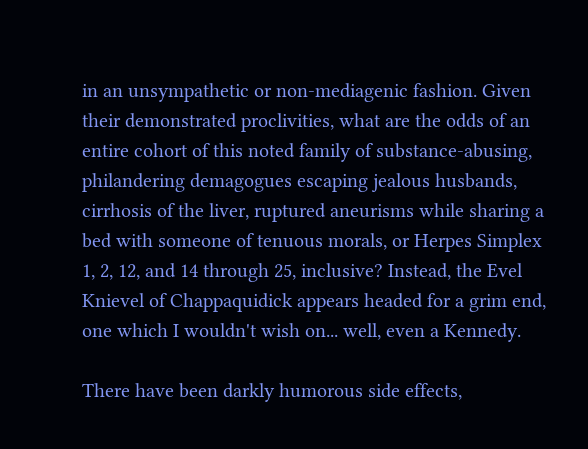in an unsympathetic or non-mediagenic fashion. Given their demonstrated proclivities, what are the odds of an entire cohort of this noted family of substance-abusing, philandering demagogues escaping jealous husbands, cirrhosis of the liver, ruptured aneurisms while sharing a bed with someone of tenuous morals, or Herpes Simplex 1, 2, 12, and 14 through 25, inclusive? Instead, the Evel Knievel of Chappaquidick appears headed for a grim end, one which I wouldn't wish on... well, even a Kennedy.

There have been darkly humorous side effects,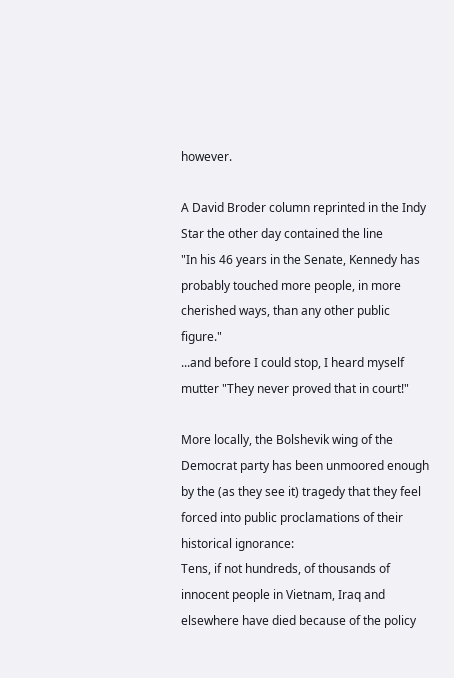however.

A David Broder column reprinted in the Indy Star the other day contained the line
"In his 46 years in the Senate, Kennedy has probably touched more people, in more cherished ways, than any other public figure."
...and before I could stop, I heard myself mutter "They never proved that in court!"

More locally, the Bolshevik wing of the Democrat party has been unmoored enough by the (as they see it) tragedy that they feel forced into public proclamations of their historical ignorance:
Tens, if not hundreds, of thousands of innocent people in Vietnam, Iraq and elsewhere have died because of the policy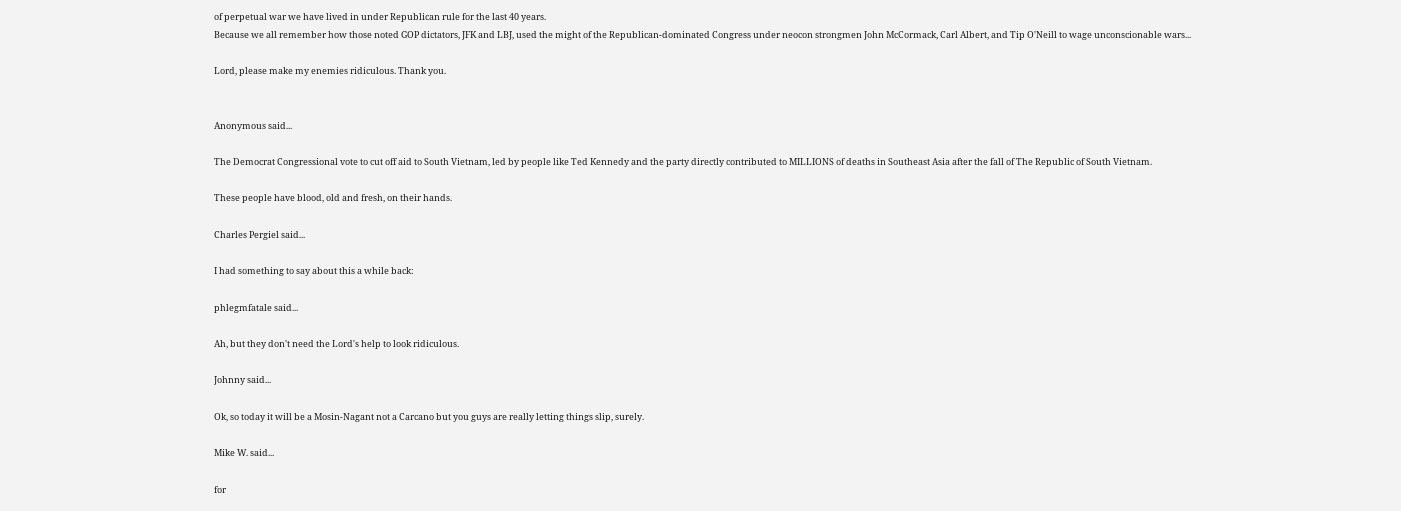of perpetual war we have lived in under Republican rule for the last 40 years.
Because we all remember how those noted GOP dictators, JFK and LBJ, used the might of the Republican-dominated Congress under neocon strongmen John McCormack, Carl Albert, and Tip O'Neill to wage unconscionable wars...

Lord, please make my enemies ridiculous. Thank you.


Anonymous said...

The Democrat Congressional vote to cut off aid to South Vietnam, led by people like Ted Kennedy and the party directly contributed to MILLIONS of deaths in Southeast Asia after the fall of The Republic of South Vietnam.

These people have blood, old and fresh, on their hands.

Charles Pergiel said...

I had something to say about this a while back:

phlegmfatale said...

Ah, but they don't need the Lord's help to look ridiculous.

Johnny said...

Ok, so today it will be a Mosin-Nagant not a Carcano but you guys are really letting things slip, surely.

Mike W. said...

for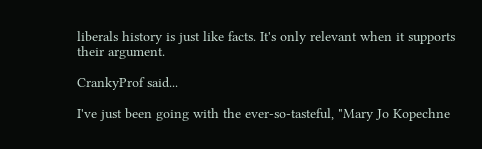liberals history is just like facts. It's only relevant when it supports their argument.

CrankyProf said...

I've just been going with the ever-so-tasteful, "Mary Jo Kopechne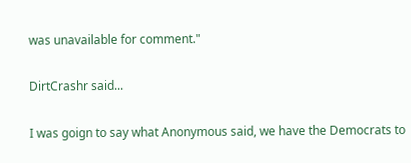was unavailable for comment."

DirtCrashr said...

I was goign to say what Anonymous said, we have the Democrats to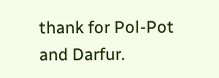thank for Pol-Pot and Darfur.